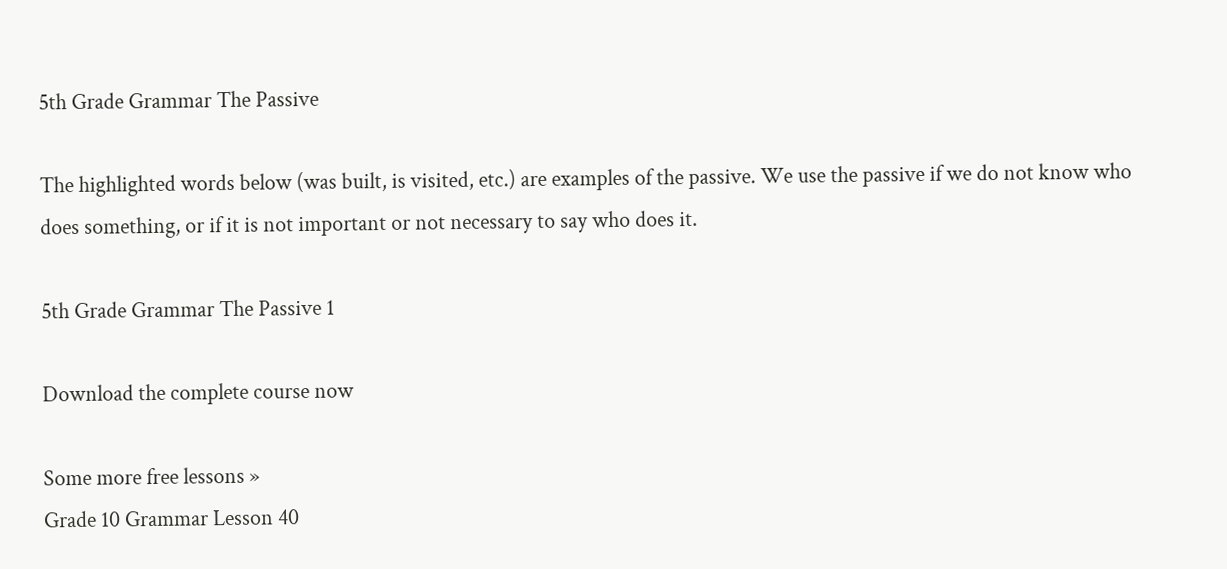5th Grade Grammar The Passive

The highlighted words below (was built, is visited, etc.) are examples of the passive. We use the passive if we do not know who does something, or if it is not important or not necessary to say who does it.

5th Grade Grammar The Passive 1

Download the complete course now

Some more free lessons »
Grade 10 Grammar Lesson 40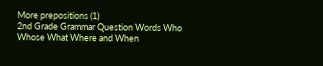More prepositions (1)
2nd Grade Grammar Question Words Who Whose What Where and When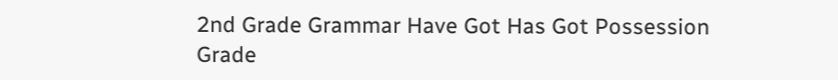2nd Grade Grammar Have Got Has Got Possession
Grade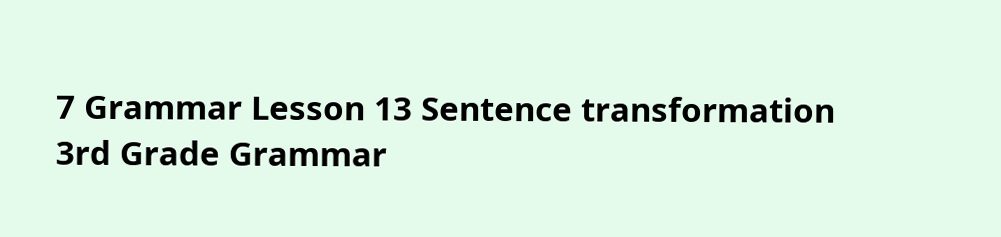7 Grammar Lesson 13 Sentence transformation
3rd Grade Grammar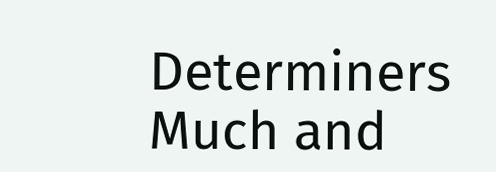Determiners Much and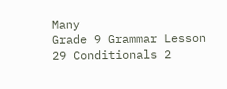Many
Grade 9 Grammar Lesson 29 Conditionals 2